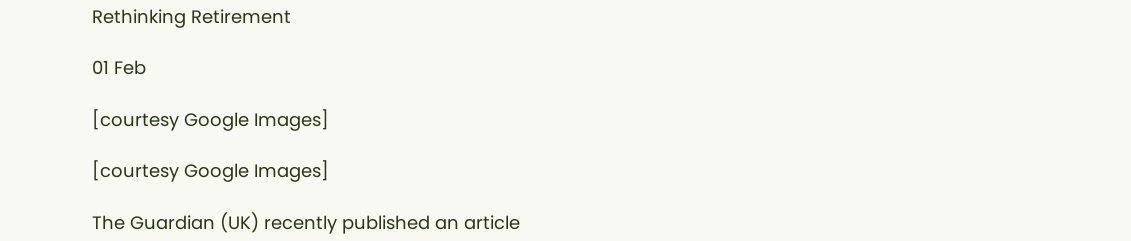Rethinking Retirement

01 Feb

[courtesy Google Images]

[courtesy Google Images]

The Guardian (UK) recently published an article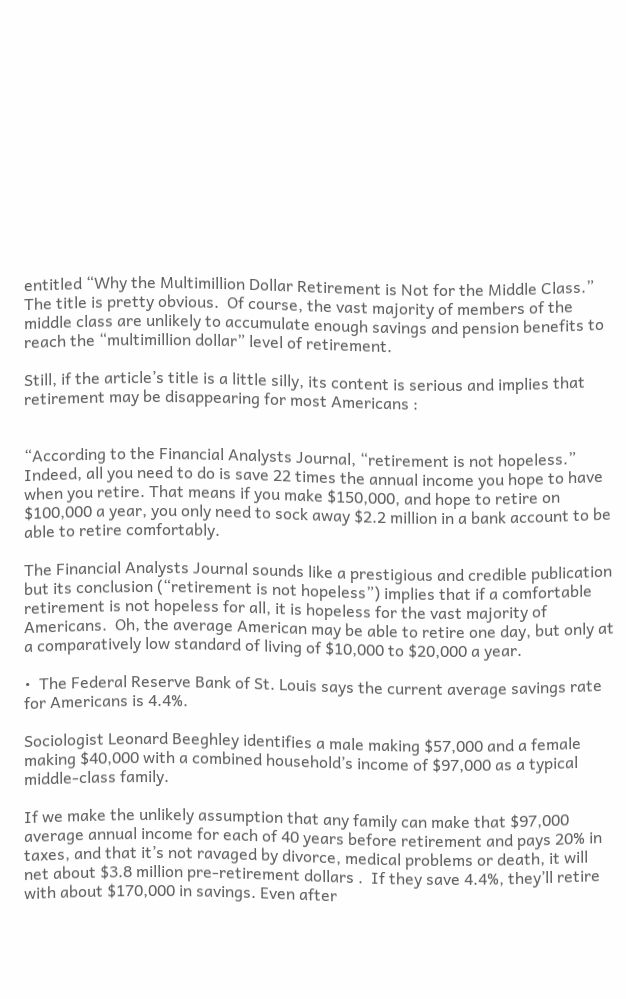entitled “Why the Multimillion Dollar Retirement is Not for the Middle Class.”  The title is pretty obvious.  Of course, the vast majority of members of the middle class are unlikely to accumulate enough savings and pension benefits to reach the “multimillion dollar” level of retirement.

Still, if the article’s title is a little silly, its content is serious and implies that retirement may be disappearing for most Americans :


“According to the Financial Analysts Journal, “retirement is not hopeless.” Indeed, all you need to do is save 22 times the annual income you hope to have when you retire. That means if you make $150,000, and hope to retire on $100,000 a year, you only need to sock away $2.2 million in a bank account to be able to retire comfortably.

The Financial Analysts Journal sounds like a prestigious and credible publication but its conclusion (“retirement is not hopeless”) implies that if a comfortable retirement is not hopeless for all, it is hopeless for the vast majority of Americans.  Oh, the average American may be able to retire one day, but only at a comparatively low standard of living of $10,000 to $20,000 a year.

•  The Federal Reserve Bank of St. Louis says the current average savings rate for Americans is 4.4%.

Sociologist Leonard Beeghley identifies a male making $57,000 and a female making $40,000 with a combined household’s income of $97,000 as a typical middle-class family.

If we make the unlikely assumption that any family can make that $97,000 average annual income for each of 40 years before retirement and pays 20% in taxes, and that it’s not ravaged by divorce, medical problems or death, it will net about $3.8 million pre-retirement dollars .  If they save 4.4%, they’ll retire with about $170,000 in savings. Even after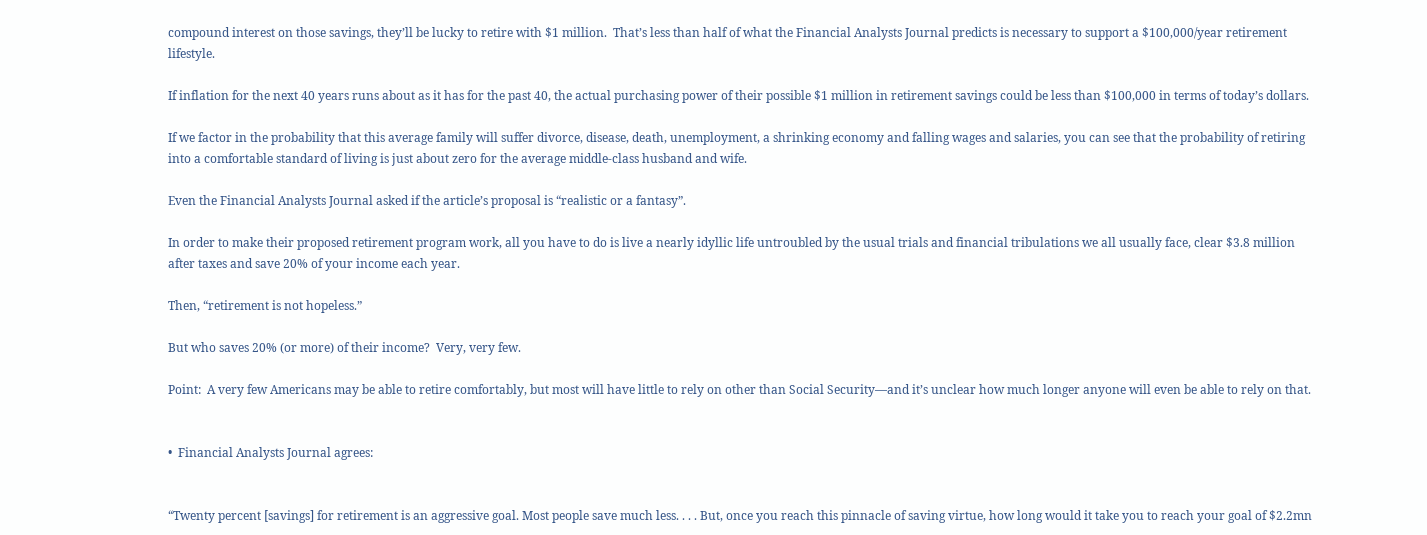compound interest on those savings, they’ll be lucky to retire with $1 million.  That’s less than half of what the Financial Analysts Journal predicts is necessary to support a $100,000/year retirement lifestyle.

If inflation for the next 40 years runs about as it has for the past 40, the actual purchasing power of their possible $1 million in retirement savings could be less than $100,000 in terms of today’s dollars.

If we factor in the probability that this average family will suffer divorce, disease, death, unemployment, a shrinking economy and falling wages and salaries, you can see that the probability of retiring into a comfortable standard of living is just about zero for the average middle-class husband and wife.

Even the Financial Analysts Journal asked if the article’s proposal is “realistic or a fantasy”.

In order to make their proposed retirement program work, all you have to do is live a nearly idyllic life untroubled by the usual trials and financial tribulations we all usually face, clear $3.8 million after taxes and save 20% of your income each year.

Then, “retirement is not hopeless.”

But who saves 20% (or more) of their income?  Very, very few.

Point:  A very few Americans may be able to retire comfortably, but most will have little to rely on other than Social Security—and it’s unclear how much longer anyone will even be able to rely on that.


•  Financial Analysts Journal agrees:


“Twenty percent [savings] for retirement is an aggressive goal. Most people save much less. . . . But, once you reach this pinnacle of saving virtue, how long would it take you to reach your goal of $2.2mn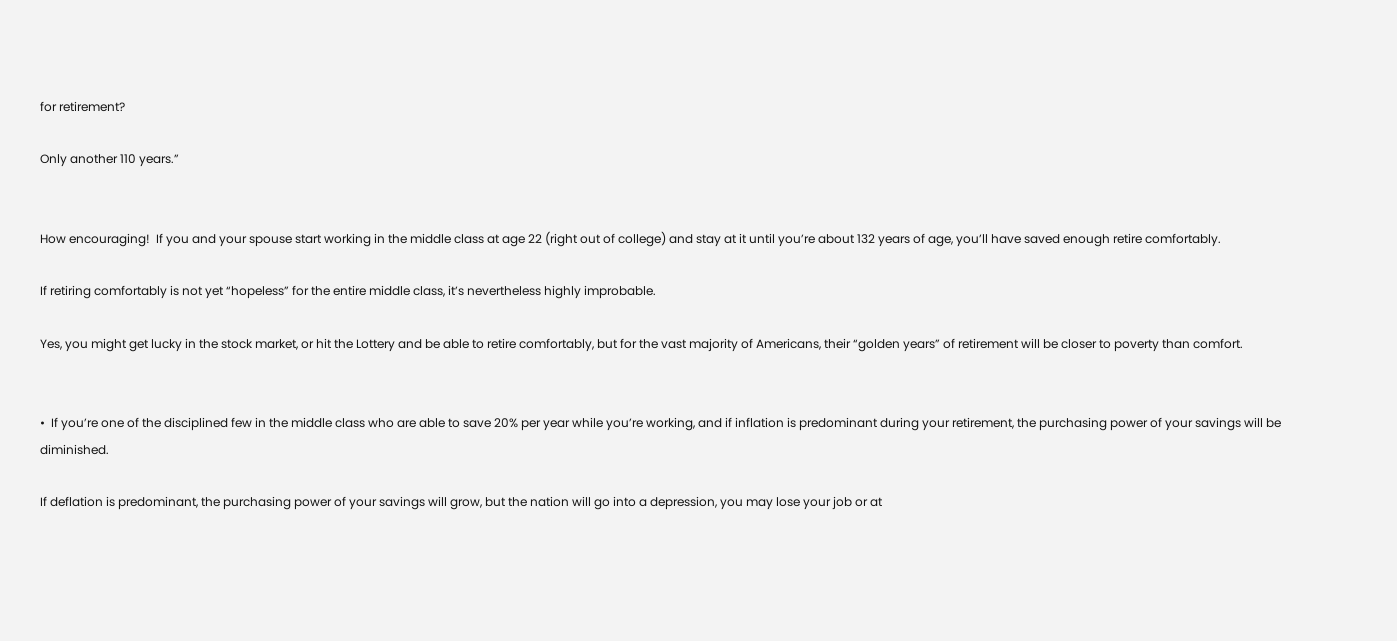for retirement?

Only another 110 years.”


How encouraging!  If you and your spouse start working in the middle class at age 22 (right out of college) and stay at it until you’re about 132 years of age, you’ll have saved enough retire comfortably.

If retiring comfortably is not yet “hopeless” for the entire middle class, it’s nevertheless highly improbable.

Yes, you might get lucky in the stock market, or hit the Lottery and be able to retire comfortably, but for the vast majority of Americans, their “golden years” of retirement will be closer to poverty than comfort.


•  If you’re one of the disciplined few in the middle class who are able to save 20% per year while you’re working, and if inflation is predominant during your retirement, the purchasing power of your savings will be diminished.

If deflation is predominant, the purchasing power of your savings will grow, but the nation will go into a depression, you may lose your job or at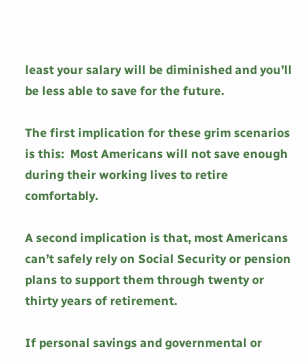least your salary will be diminished and you’ll be less able to save for the future.

The first implication for these grim scenarios is this:  Most Americans will not save enough during their working lives to retire comfortably.

A second implication is that, most Americans can’t safely rely on Social Security or pension plans to support them through twenty or thirty years of retirement.

If personal savings and governmental or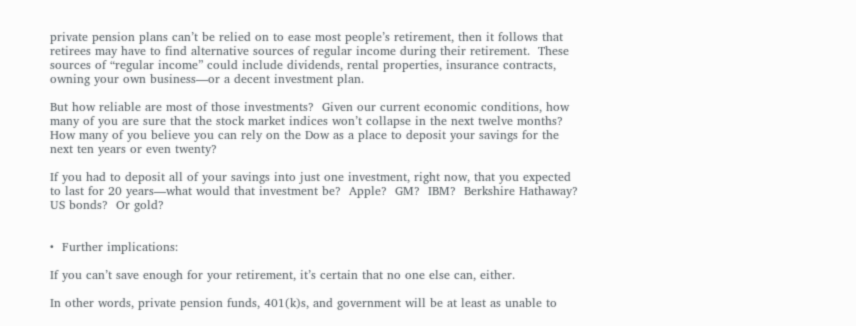private pension plans can’t be relied on to ease most people’s retirement, then it follows that retirees may have to find alternative sources of regular income during their retirement.  These sources of “regular income” could include dividends, rental properties, insurance contracts, owning your own business—or a decent investment plan.

But how reliable are most of those investments?  Given our current economic conditions, how many of you are sure that the stock market indices won’t collapse in the next twelve months?  How many of you believe you can rely on the Dow as a place to deposit your savings for the next ten years or even twenty?

If you had to deposit all of your savings into just one investment, right now, that you expected to last for 20 years—what would that investment be?  Apple?  GM?  IBM?  Berkshire Hathaway?  US bonds?  Or gold?


•  Further implications:

If you can’t save enough for your retirement, it’s certain that no one else can, either.

In other words, private pension funds, 401(k)s, and government will be at least as unable to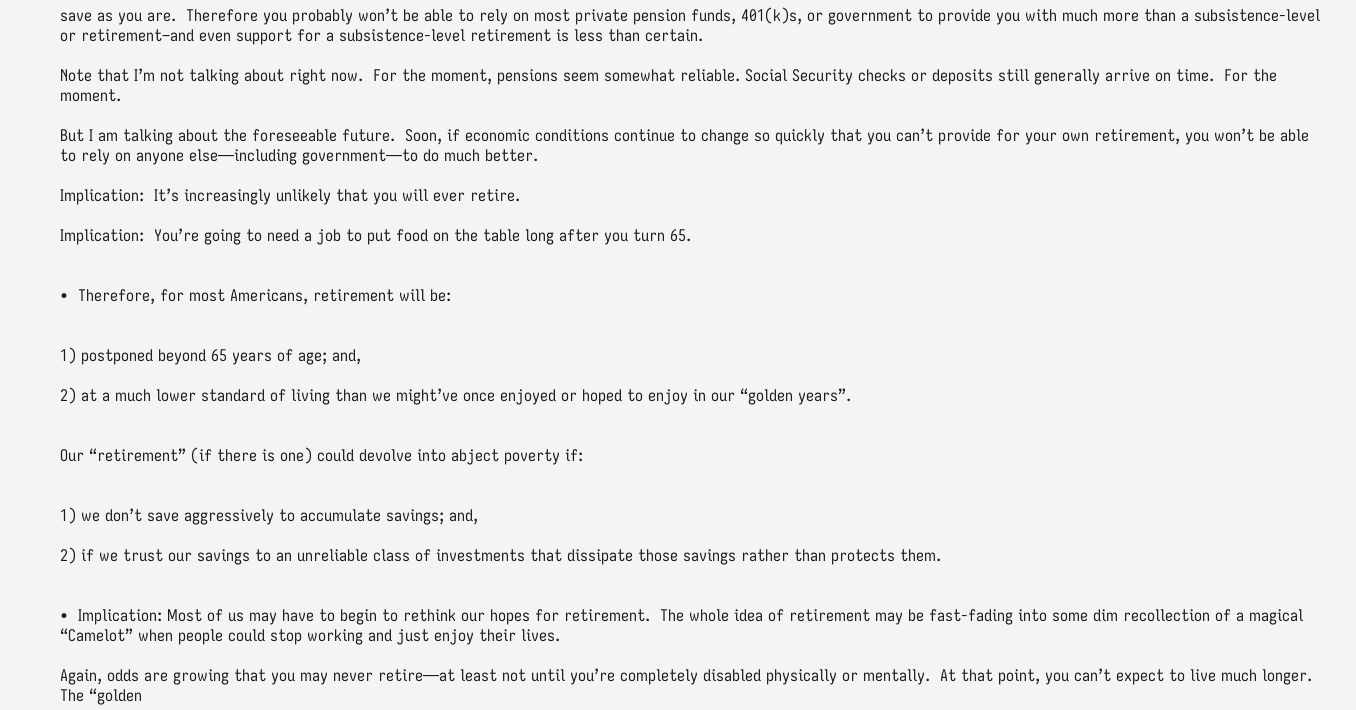save as you are.  Therefore you probably won’t be able to rely on most private pension funds, 401(k)s, or government to provide you with much more than a subsistence-level or retirement–and even support for a subsistence-level retirement is less than certain.

Note that I’m not talking about right now.  For the moment, pensions seem somewhat reliable. Social Security checks or deposits still generally arrive on time.  For the moment.

But I am talking about the foreseeable future.  Soon, if economic conditions continue to change so quickly that you can’t provide for your own retirement, you won’t be able to rely on anyone else—including government—to do much better.

Implication:  It’s increasingly unlikely that you will ever retire.

Implication:  You’re going to need a job to put food on the table long after you turn 65.


•  Therefore, for most Americans, retirement will be:


1) postponed beyond 65 years of age; and,

2) at a much lower standard of living than we might’ve once enjoyed or hoped to enjoy in our “golden years”.


Our “retirement” (if there is one) could devolve into abject poverty if:


1) we don’t save aggressively to accumulate savings; and,

2) if we trust our savings to an unreliable class of investments that dissipate those savings rather than protects them.


•  Implication: Most of us may have to begin to rethink our hopes for retirement.  The whole idea of retirement may be fast-fading into some dim recollection of a magical “Camelot” when people could stop working and just enjoy their lives.

Again, odds are growing that you may never retire—at least not until you’re completely disabled physically or mentally.  At that point, you can’t expect to live much longer.  The “golden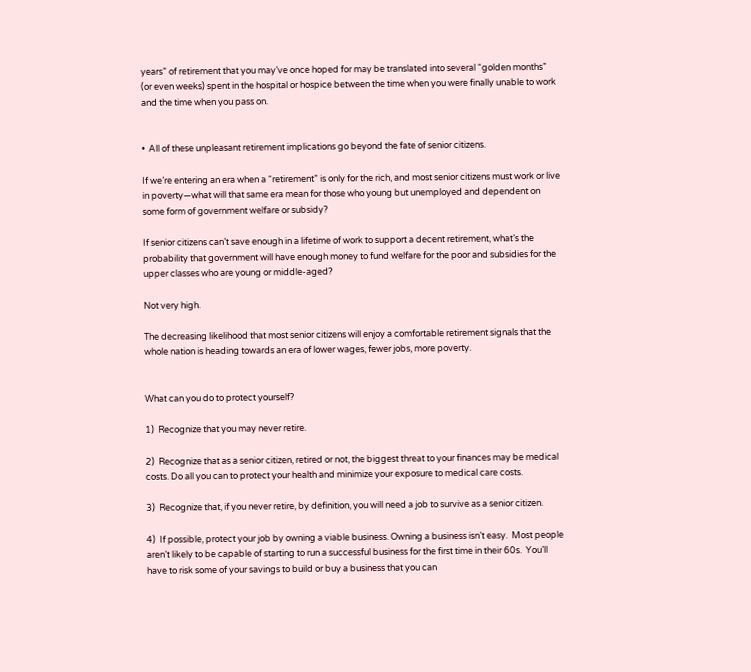years” of retirement that you may’ve once hoped for may be translated into several “golden months” (or even weeks) spent in the hospital or hospice between the time when you were finally unable to work and the time when you pass on.


•  All of these unpleasant retirement implications go beyond the fate of senior citizens.

If we’re entering an era when a “retirement” is only for the rich, and most senior citizens must work or live in poverty—what will that same era mean for those who young but unemployed and dependent on some form of government welfare or subsidy?

If senior citizens can’t save enough in a lifetime of work to support a decent retirement, what’s the probability that government will have enough money to fund welfare for the poor and subsidies for the upper classes who are young or middle-aged?

Not very high.

The decreasing likelihood that most senior citizens will enjoy a comfortable retirement signals that the whole nation is heading towards an era of lower wages, fewer jobs, more poverty.


What can you do to protect yourself?

1)  Recognize that you may never retire.

2)  Recognize that as a senior citizen, retired or not, the biggest threat to your finances may be medical costs. Do all you can to protect your health and minimize your exposure to medical care costs.

3)  Recognize that, if you never retire, by definition, you will need a job to survive as a senior citizen.

4)  If possible, protect your job by owning a viable business. Owning a business isn’t easy.  Most people aren’t likely to be capable of starting to run a successful business for the first time in their 60s.  You’ll have to risk some of your savings to build or buy a business that you can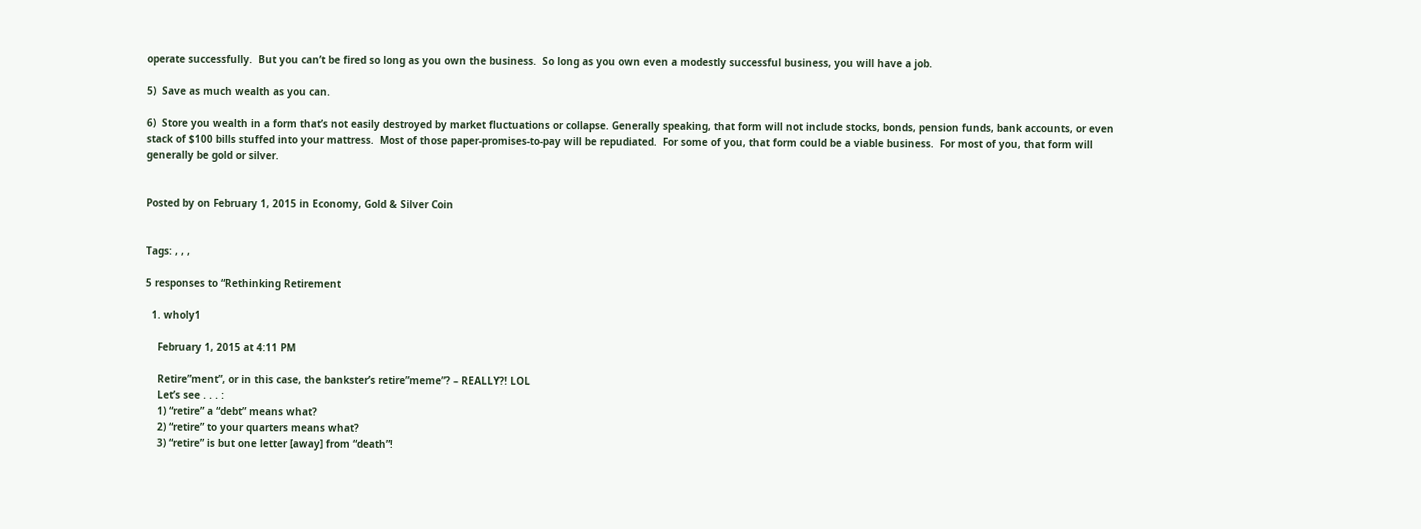operate successfully.  But you can’t be fired so long as you own the business.  So long as you own even a modestly successful business, you will have a job.

5)  Save as much wealth as you can.

6)  Store you wealth in a form that’s not easily destroyed by market fluctuations or collapse. Generally speaking, that form will not include stocks, bonds, pension funds, bank accounts, or even stack of $100 bills stuffed into your mattress.  Most of those paper-promises-to-pay will be repudiated.  For some of you, that form could be a viable business.  For most of you, that form will generally be gold or silver.


Posted by on February 1, 2015 in Economy, Gold & Silver Coin


Tags: , , ,

5 responses to “Rethinking Retirement

  1. wholy1

    February 1, 2015 at 4:11 PM

    Retire”ment”, or in this case, the bankster’s retire”meme”? – REALLY?! LOL
    Let’s see . . . :
    1) “retire” a “debt” means what?
    2) “retire” to your quarters means what?
    3) “retire” is but one letter [away] from “death”!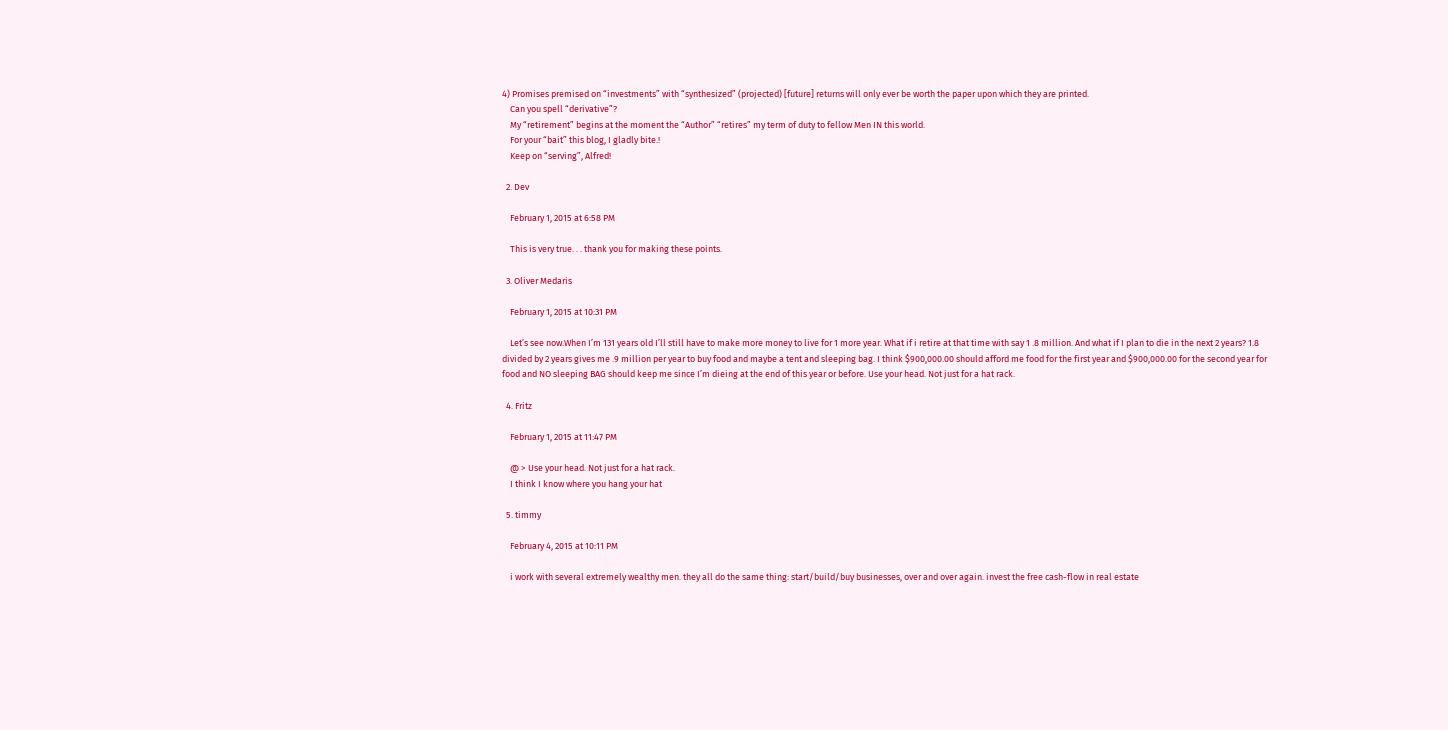4) Promises premised on “investments” with “synthesized” (projected) [future] returns will only ever be worth the paper upon which they are printed.
    Can you spell “derivative”?
    My “retirement” begins at the moment the “Author” “retires” my term of duty to fellow Men IN this world.
    For your “bait” this blog, I gladly bite.!
    Keep on “serving”, Alfred!

  2. Dev

    February 1, 2015 at 6:58 PM

    This is very true. . . thank you for making these points.

  3. Oliver Medaris

    February 1, 2015 at 10:31 PM

    Let’s see now.When I’m 131 years old I’ll still have to make more money to live for 1 more year. What if i retire at that time with say 1 .8 million. And what if I plan to die in the next 2 years? 1.8 divided by 2 years gives me .9 million per year to buy food and maybe a tent and sleeping bag. I think $900,000.00 should afford me food for the first year and $900,000.00 for the second year for food and NO sleeping BAG should keep me since I’m dieing at the end of this year or before. Use your head. Not just for a hat rack.

  4. Fritz

    February 1, 2015 at 11:47 PM

    @ > Use your head. Not just for a hat rack.
    I think I know where you hang your hat

  5. timmy

    February 4, 2015 at 10:11 PM

    i work with several extremely wealthy men. they all do the same thing: start/build/buy businesses, over and over again. invest the free cash-flow in real estate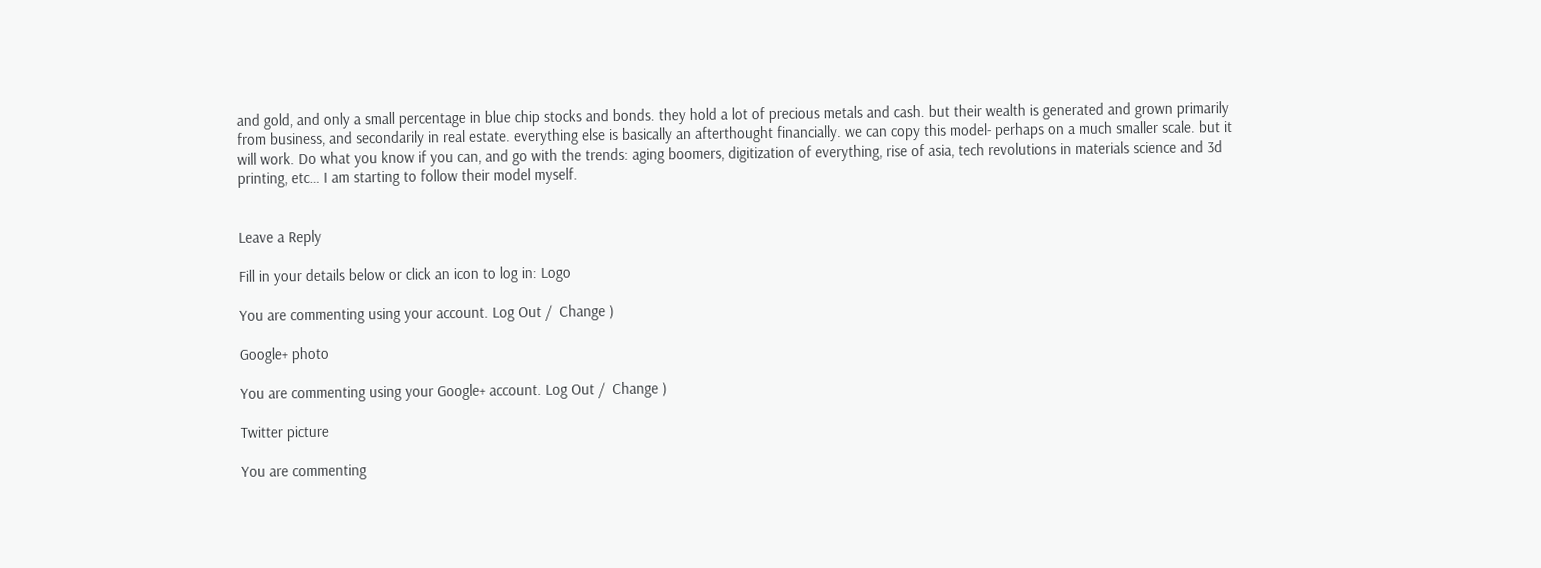and gold, and only a small percentage in blue chip stocks and bonds. they hold a lot of precious metals and cash. but their wealth is generated and grown primarily from business, and secondarily in real estate. everything else is basically an afterthought financially. we can copy this model- perhaps on a much smaller scale. but it will work. Do what you know if you can, and go with the trends: aging boomers, digitization of everything, rise of asia, tech revolutions in materials science and 3d printing, etc… I am starting to follow their model myself.


Leave a Reply

Fill in your details below or click an icon to log in: Logo

You are commenting using your account. Log Out /  Change )

Google+ photo

You are commenting using your Google+ account. Log Out /  Change )

Twitter picture

You are commenting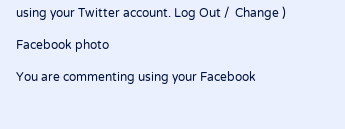using your Twitter account. Log Out /  Change )

Facebook photo

You are commenting using your Facebook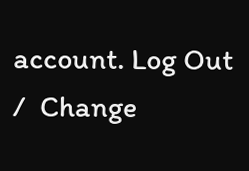account. Log Out /  Change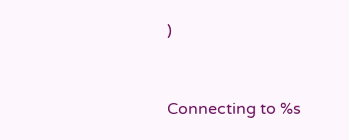)


Connecting to %s